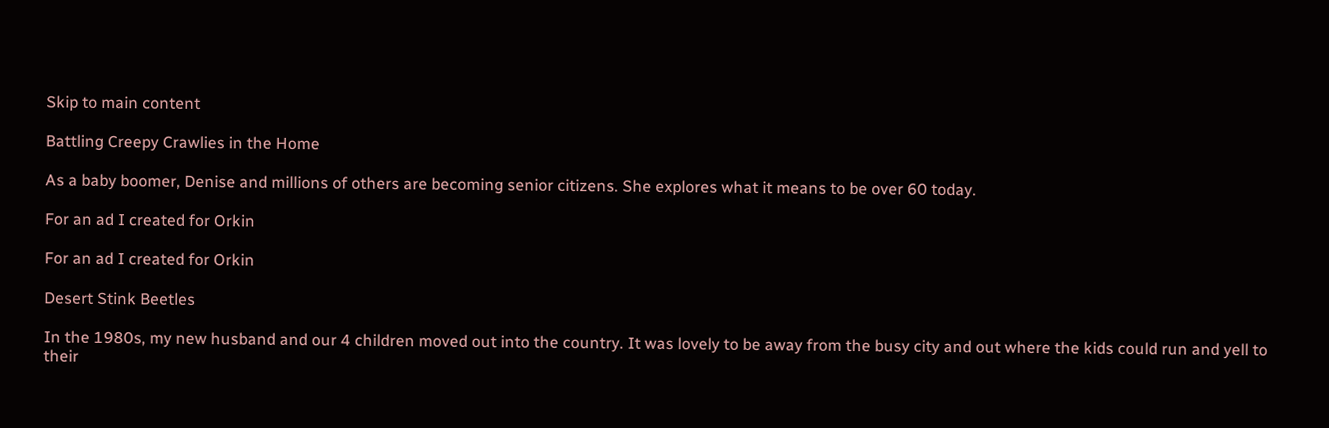Skip to main content

Battling Creepy Crawlies in the Home

As a baby boomer, Denise and millions of others are becoming senior citizens. She explores what it means to be over 60 today.

For an ad I created for Orkin

For an ad I created for Orkin

Desert Stink Beetles

In the 1980s, my new husband and our 4 children moved out into the country. It was lovely to be away from the busy city and out where the kids could run and yell to their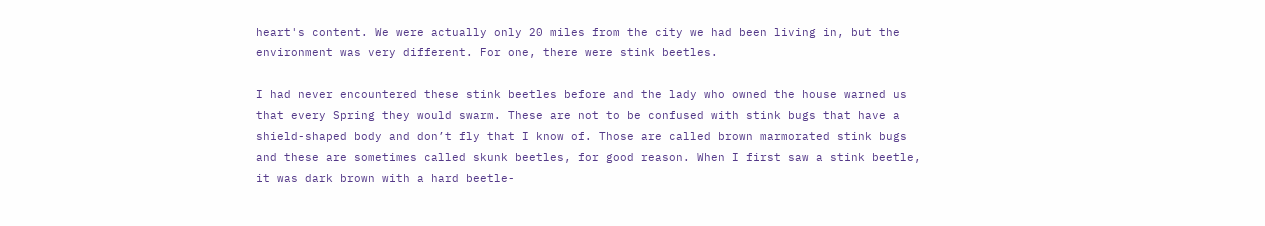heart's content. We were actually only 20 miles from the city we had been living in, but the environment was very different. For one, there were stink beetles.

I had never encountered these stink beetles before and the lady who owned the house warned us that every Spring they would swarm. These are not to be confused with stink bugs that have a shield-shaped body and don’t fly that I know of. Those are called brown marmorated stink bugs and these are sometimes called skunk beetles, for good reason. When I first saw a stink beetle, it was dark brown with a hard beetle-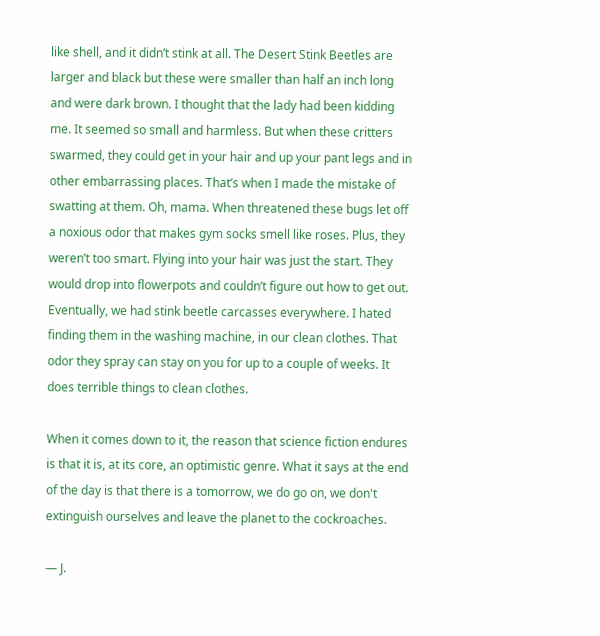like shell, and it didn’t stink at all. The Desert Stink Beetles are larger and black but these were smaller than half an inch long and were dark brown. I thought that the lady had been kidding me. It seemed so small and harmless. But when these critters swarmed, they could get in your hair and up your pant legs and in other embarrassing places. That’s when I made the mistake of swatting at them. Oh, mama. When threatened these bugs let off a noxious odor that makes gym socks smell like roses. Plus, they weren’t too smart. Flying into your hair was just the start. They would drop into flowerpots and couldn’t figure out how to get out. Eventually, we had stink beetle carcasses everywhere. I hated finding them in the washing machine, in our clean clothes. That odor they spray can stay on you for up to a couple of weeks. It does terrible things to clean clothes.

When it comes down to it, the reason that science fiction endures is that it is, at its core, an optimistic genre. What it says at the end of the day is that there is a tomorrow, we do go on, we don't extinguish ourselves and leave the planet to the cockroaches.

— J.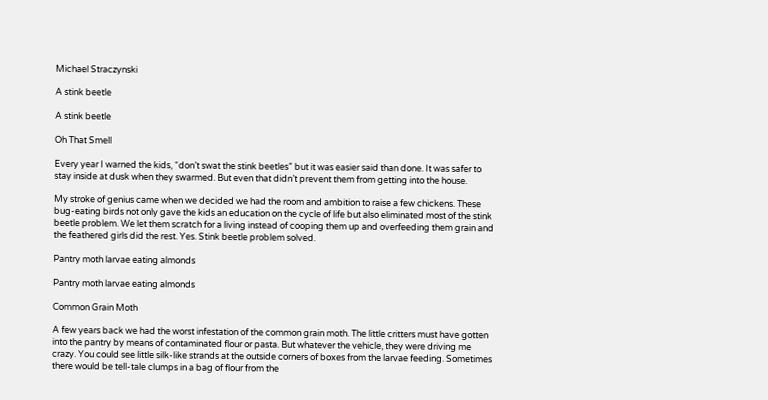Michael Straczynski

A stink beetle

A stink beetle

Oh That Smell

Every year I warned the kids, “don’t swat the stink beetles” but it was easier said than done. It was safer to stay inside at dusk when they swarmed. But even that didn’t prevent them from getting into the house.

My stroke of genius came when we decided we had the room and ambition to raise a few chickens. These bug-eating birds not only gave the kids an education on the cycle of life but also eliminated most of the stink beetle problem. We let them scratch for a living instead of cooping them up and overfeeding them grain and the feathered girls did the rest. Yes. Stink beetle problem solved.

Pantry moth larvae eating almonds

Pantry moth larvae eating almonds

Common Grain Moth

A few years back we had the worst infestation of the common grain moth. The little critters must have gotten into the pantry by means of contaminated flour or pasta. But whatever the vehicle, they were driving me crazy. You could see little silk-like strands at the outside corners of boxes from the larvae feeding. Sometimes there would be tell-tale clumps in a bag of flour from the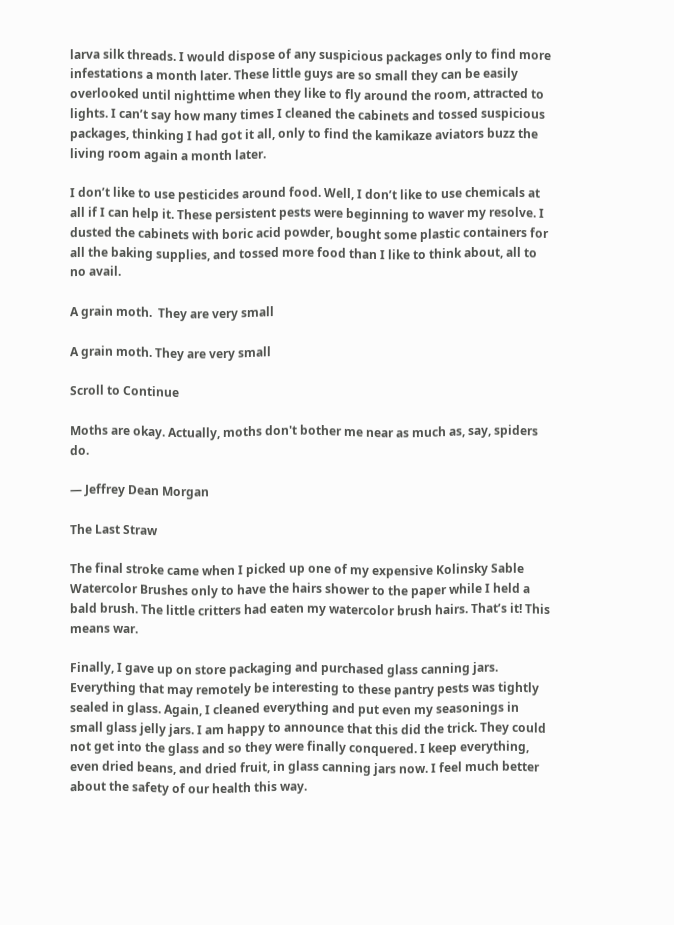larva silk threads. I would dispose of any suspicious packages only to find more infestations a month later. These little guys are so small they can be easily overlooked until nighttime when they like to fly around the room, attracted to lights. I can’t say how many times I cleaned the cabinets and tossed suspicious packages, thinking I had got it all, only to find the kamikaze aviators buzz the living room again a month later.

I don’t like to use pesticides around food. Well, I don’t like to use chemicals at all if I can help it. These persistent pests were beginning to waver my resolve. I dusted the cabinets with boric acid powder, bought some plastic containers for all the baking supplies, and tossed more food than I like to think about, all to no avail.

A grain moth.  They are very small

A grain moth. They are very small

Scroll to Continue

Moths are okay. Actually, moths don't bother me near as much as, say, spiders do.

— Jeffrey Dean Morgan

The Last Straw

The final stroke came when I picked up one of my expensive Kolinsky Sable Watercolor Brushes only to have the hairs shower to the paper while I held a bald brush. The little critters had eaten my watercolor brush hairs. That’s it! This means war.

Finally, I gave up on store packaging and purchased glass canning jars. Everything that may remotely be interesting to these pantry pests was tightly sealed in glass. Again, I cleaned everything and put even my seasonings in small glass jelly jars. I am happy to announce that this did the trick. They could not get into the glass and so they were finally conquered. I keep everything, even dried beans, and dried fruit, in glass canning jars now. I feel much better about the safety of our health this way.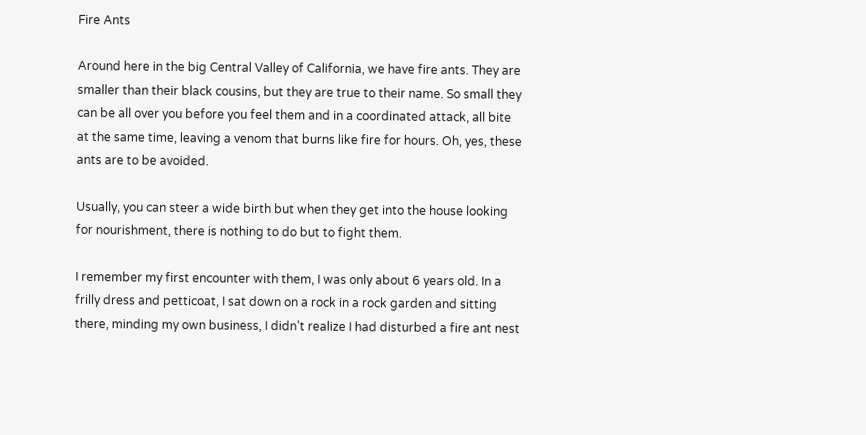Fire Ants

Around here in the big Central Valley of California, we have fire ants. They are smaller than their black cousins, but they are true to their name. So small they can be all over you before you feel them and in a coordinated attack, all bite at the same time, leaving a venom that burns like fire for hours. Oh, yes, these ants are to be avoided.

Usually, you can steer a wide birth but when they get into the house looking for nourishment, there is nothing to do but to fight them.

I remember my first encounter with them, I was only about 6 years old. In a frilly dress and petticoat, I sat down on a rock in a rock garden and sitting there, minding my own business, I didn’t realize I had disturbed a fire ant nest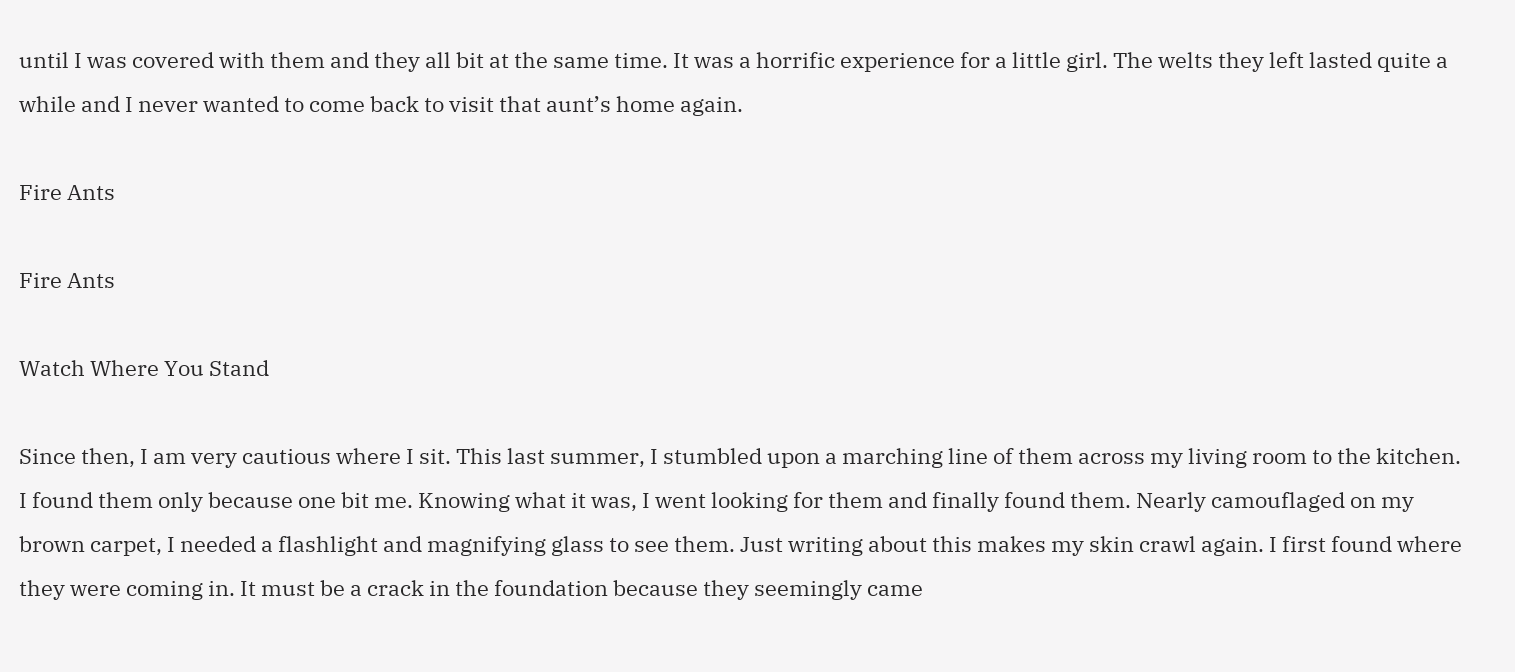until I was covered with them and they all bit at the same time. It was a horrific experience for a little girl. The welts they left lasted quite a while and I never wanted to come back to visit that aunt’s home again.

Fire Ants

Fire Ants

Watch Where You Stand

Since then, I am very cautious where I sit. This last summer, I stumbled upon a marching line of them across my living room to the kitchen. I found them only because one bit me. Knowing what it was, I went looking for them and finally found them. Nearly camouflaged on my brown carpet, I needed a flashlight and magnifying glass to see them. Just writing about this makes my skin crawl again. I first found where they were coming in. It must be a crack in the foundation because they seemingly came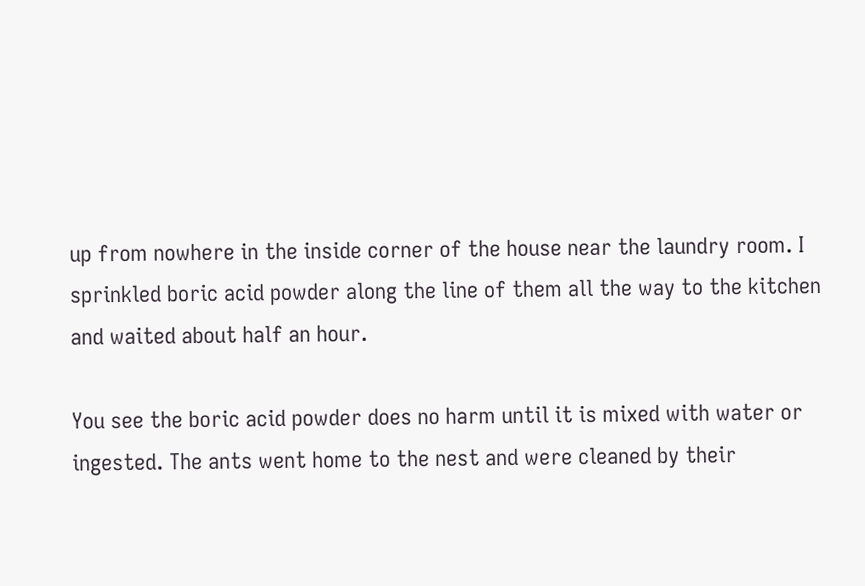up from nowhere in the inside corner of the house near the laundry room. I sprinkled boric acid powder along the line of them all the way to the kitchen and waited about half an hour.

You see the boric acid powder does no harm until it is mixed with water or ingested. The ants went home to the nest and were cleaned by their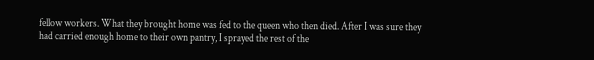fellow workers. What they brought home was fed to the queen who then died. After I was sure they had carried enough home to their own pantry, I sprayed the rest of the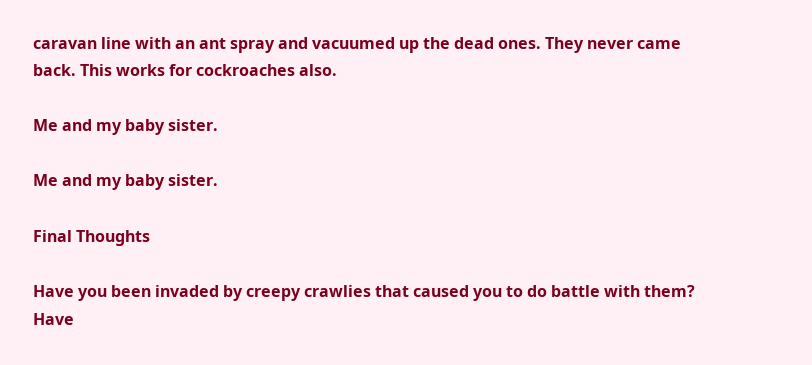caravan line with an ant spray and vacuumed up the dead ones. They never came back. This works for cockroaches also.

Me and my baby sister.

Me and my baby sister.

Final Thoughts

Have you been invaded by creepy crawlies that caused you to do battle with them? Have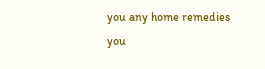you any home remedies you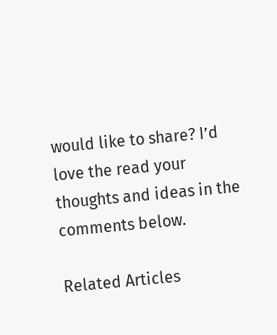would like to share? I’d love the read your thoughts and ideas in the comments below.

Related Articles